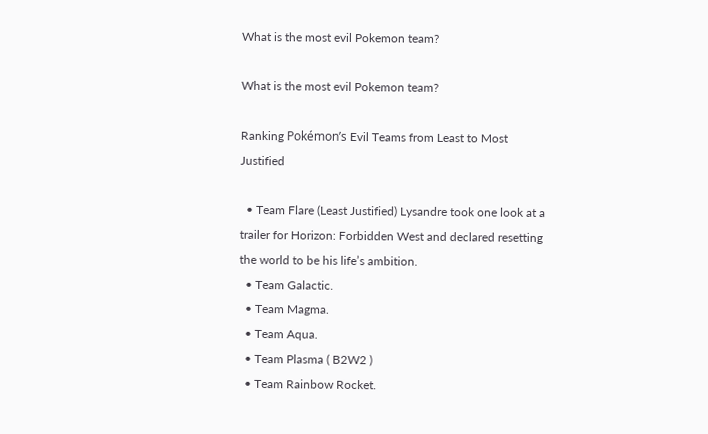What is the most evil Pokemon team?

What is the most evil Pokemon team?

Ranking Pokémon’s Evil Teams from Least to Most Justified

  • Team Flare (Least Justified) Lysandre took one look at a trailer for Horizon: Forbidden West and declared resetting the world to be his life’s ambition.
  • Team Galactic.
  • Team Magma.
  • Team Aqua.
  • Team Plasma ( B2W2 )
  • Team Rainbow Rocket.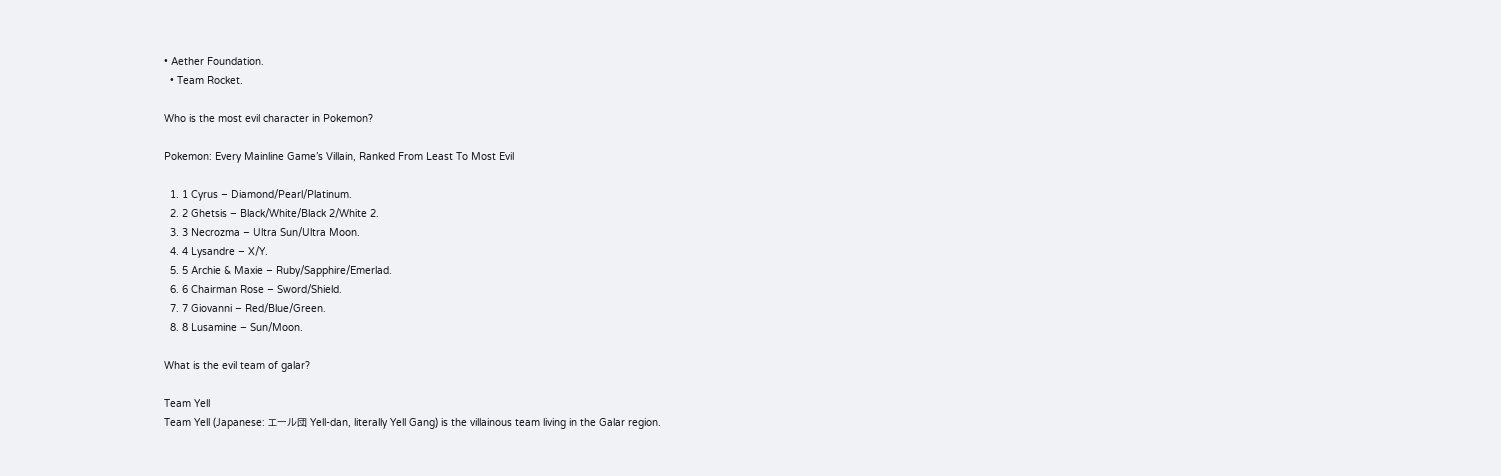• Aether Foundation.
  • Team Rocket.

Who is the most evil character in Pokemon?

Pokemon: Every Mainline Game’s Villain, Ranked From Least To Most Evil

  1. 1 Cyrus – Diamond/Pearl/Platinum.
  2. 2 Ghetsis – Black/White/Black 2/White 2.
  3. 3 Necrozma – Ultra Sun/Ultra Moon.
  4. 4 Lysandre – X/Y.
  5. 5 Archie & Maxie – Ruby/Sapphire/Emerlad.
  6. 6 Chairman Rose – Sword/Shield.
  7. 7 Giovanni – Red/Blue/Green.
  8. 8 Lusamine – Sun/Moon.

What is the evil team of galar?

Team Yell
Team Yell (Japanese: エール団 Yell-dan, literally Yell Gang) is the villainous team living in the Galar region.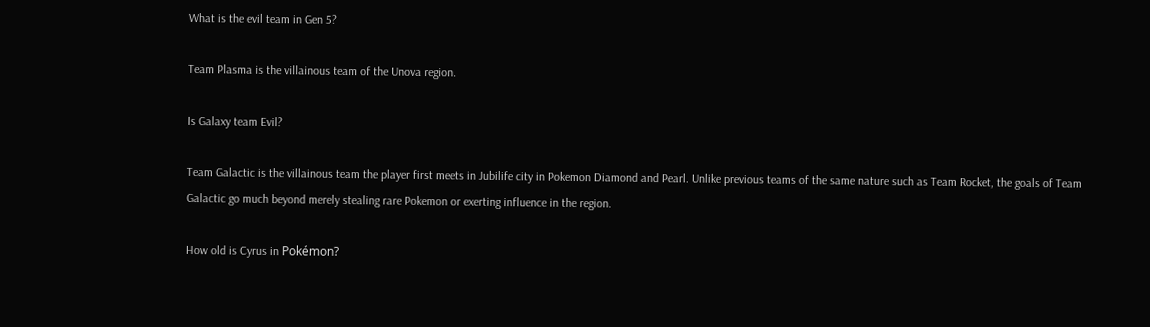What is the evil team in Gen 5?

Team Plasma is the villainous team of the Unova region.

Is Galaxy team Evil?

Team Galactic is the villainous team the player first meets in Jubilife city in Pokemon Diamond and Pearl. Unlike previous teams of the same nature such as Team Rocket, the goals of Team Galactic go much beyond merely stealing rare Pokemon or exerting influence in the region.

How old is Cyrus in Pokémon?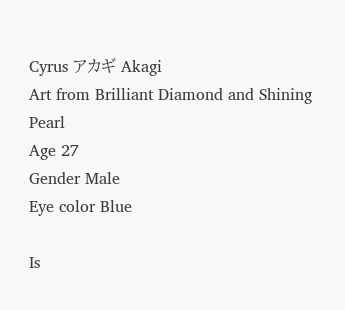Cyrus アカギ Akagi
Art from Brilliant Diamond and Shining Pearl
Age 27
Gender Male
Eye color Blue

Is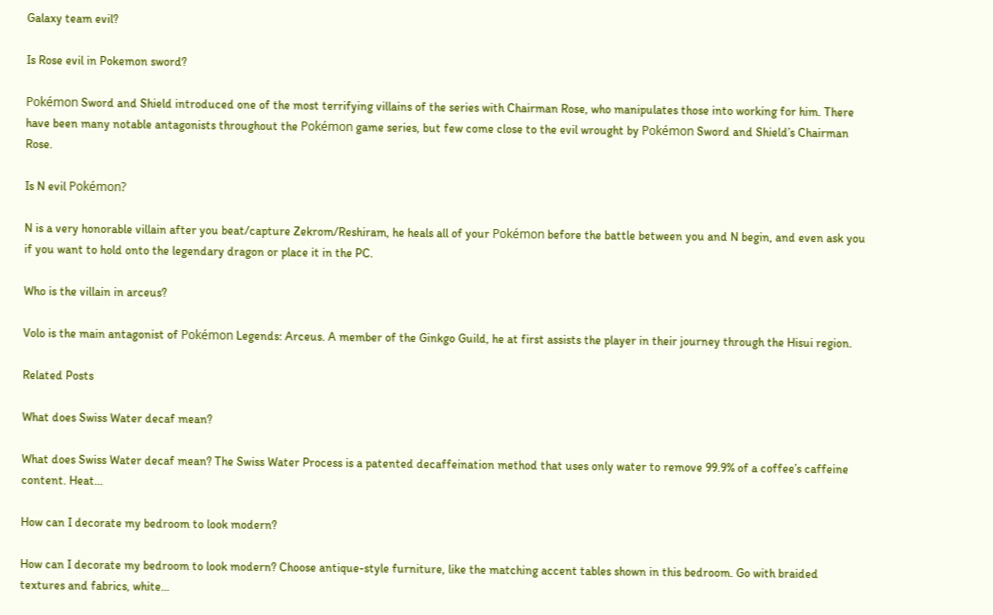Galaxy team evil?

Is Rose evil in Pokemon sword?

Pokémon Sword and Shield introduced one of the most terrifying villains of the series with Chairman Rose, who manipulates those into working for him. There have been many notable antagonists throughout the Pokémon game series, but few come close to the evil wrought by Pokémon Sword and Shield’s Chairman Rose.

Is N evil Pokémon?

N is a very honorable villain after you beat/capture Zekrom/Reshiram, he heals all of your Pokémon before the battle between you and N begin, and even ask you if you want to hold onto the legendary dragon or place it in the PC.

Who is the villain in arceus?

Volo is the main antagonist of Pokémon Legends: Arceus. A member of the Ginkgo Guild, he at first assists the player in their journey through the Hisui region.

Related Posts

What does Swiss Water decaf mean?

What does Swiss Water decaf mean? The Swiss Water Process is a patented decaffeination method that uses only water to remove 99.9% of a coffee’s caffeine content. Heat…

How can I decorate my bedroom to look modern?

How can I decorate my bedroom to look modern? Choose antique-style furniture, like the matching accent tables shown in this bedroom. Go with braided textures and fabrics, white…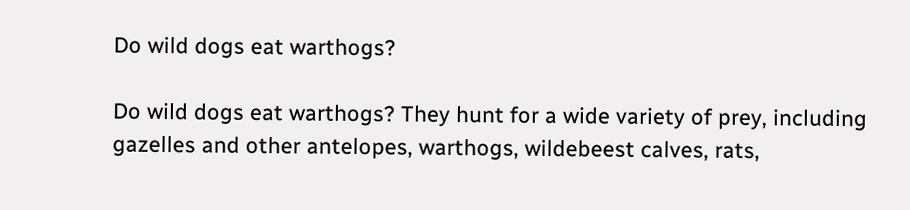Do wild dogs eat warthogs?

Do wild dogs eat warthogs? They hunt for a wide variety of prey, including gazelles and other antelopes, warthogs, wildebeest calves, rats,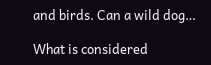and birds. Can a wild dog…

What is considered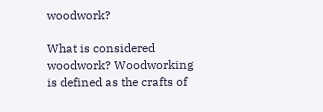woodwork?

What is considered woodwork? Woodworking is defined as the crafts of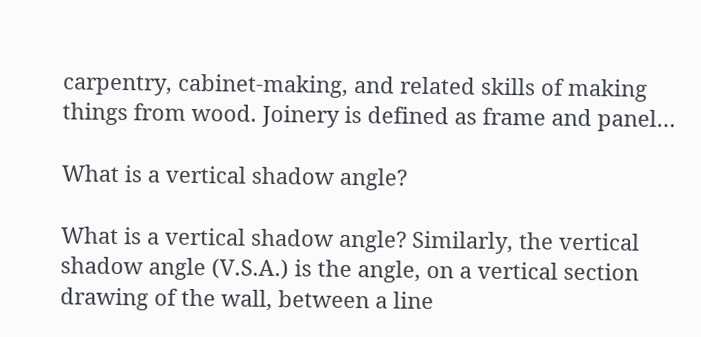carpentry, cabinet-making, and related skills of making things from wood. Joinery is defined as frame and panel…

What is a vertical shadow angle?

What is a vertical shadow angle? Similarly, the vertical shadow angle (V.S.A.) is the angle, on a vertical section drawing of the wall, between a line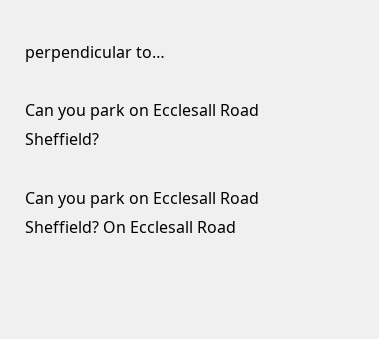perpendicular to…

Can you park on Ecclesall Road Sheffield?

Can you park on Ecclesall Road Sheffield? On Ecclesall Road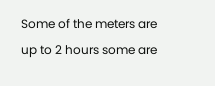Some of the meters are up to 2 hours some are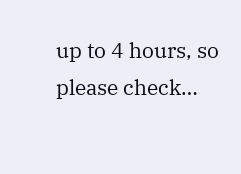up to 4 hours, so please check…